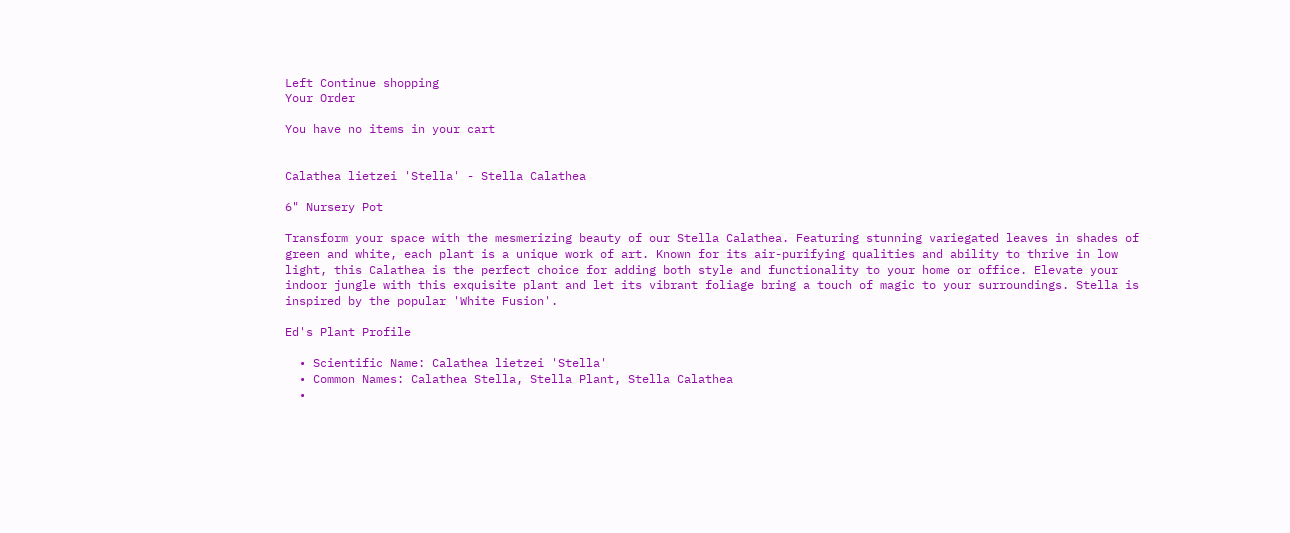Left Continue shopping
Your Order

You have no items in your cart


Calathea lietzei 'Stella' - Stella Calathea

6" Nursery Pot

Transform your space with the mesmerizing beauty of our Stella Calathea. Featuring stunning variegated leaves in shades of green and white, each plant is a unique work of art. Known for its air-purifying qualities and ability to thrive in low light, this Calathea is the perfect choice for adding both style and functionality to your home or office. Elevate your indoor jungle with this exquisite plant and let its vibrant foliage bring a touch of magic to your surroundings. Stella is inspired by the popular 'White Fusion'.

Ed's Plant Profile

  • Scientific Name: Calathea lietzei 'Stella'
  • Common Names: Calathea Stella, Stella Plant, Stella Calathea
  •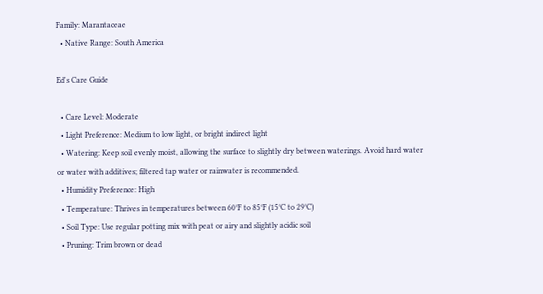Family: Marantaceae
  • Native Range: South America

Ed's Care Guide

  • Care Level: Moderate
  • Light Preference: Medium to low light, or bright indirect light
  • Watering: Keep soil evenly moist, allowing the surface to slightly dry between waterings. Avoid hard water or water with additives; filtered tap water or rainwater is recommended.
  • Humidity Preference: High
  • Temperature: Thrives in temperatures between 60°F to 85°F (15°C to 29°C)
  • Soil Type: Use regular potting mix with peat or airy and slightly acidic soil
  • Pruning: Trim brown or dead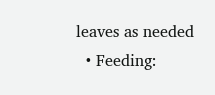leaves as needed
  • Feeding: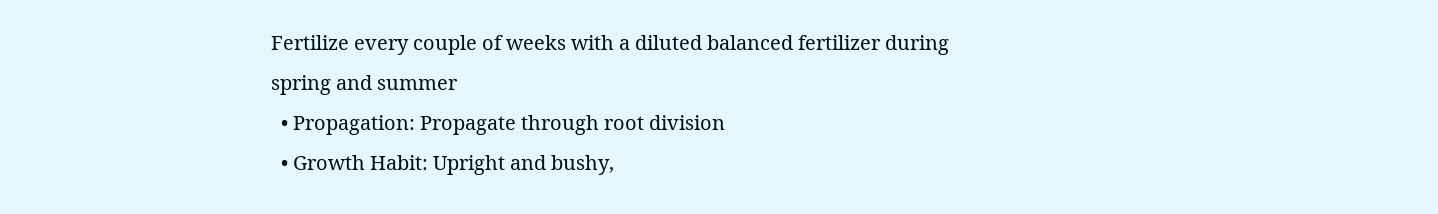Fertilize every couple of weeks with a diluted balanced fertilizer during spring and summer
  • Propagation: Propagate through root division
  • Growth Habit: Upright and bushy,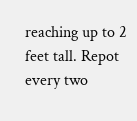reaching up to 2 feet tall. Repot every two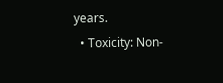years.
  • Toxicity: Non-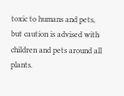toxic to humans and pets, but caution is advised with children and pets around all plants.